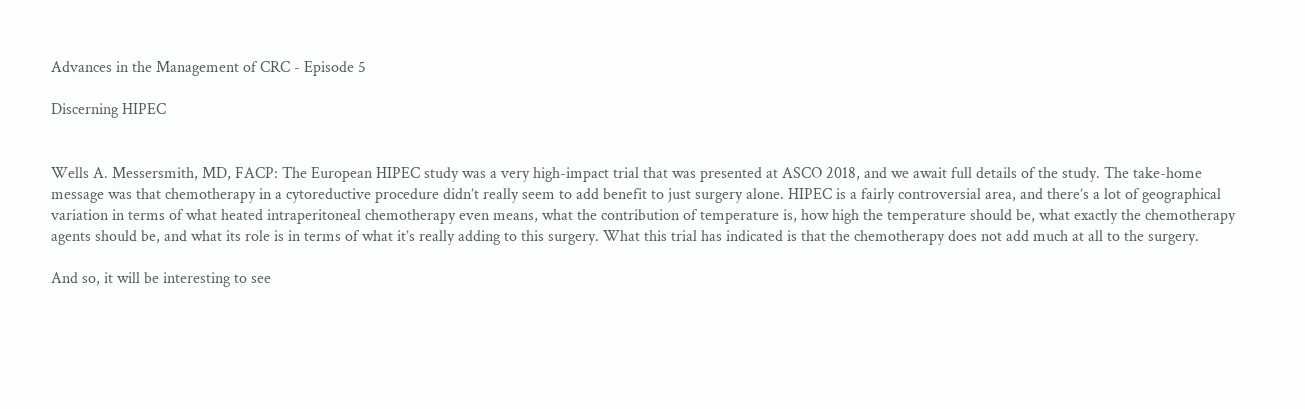Advances in the Management of CRC - Episode 5

Discerning HIPEC


Wells A. Messersmith, MD, FACP: The European HIPEC study was a very high-impact trial that was presented at ASCO 2018, and we await full details of the study. The take-home message was that chemotherapy in a cytoreductive procedure didn’t really seem to add benefit to just surgery alone. HIPEC is a fairly controversial area, and there’s a lot of geographical variation in terms of what heated intraperitoneal chemotherapy even means, what the contribution of temperature is, how high the temperature should be, what exactly the chemotherapy agents should be, and what its role is in terms of what it’s really adding to this surgery. What this trial has indicated is that the chemotherapy does not add much at all to the surgery.

And so, it will be interesting to see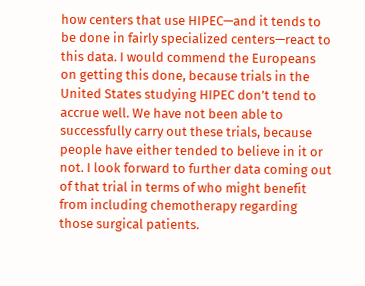how centers that use HIPEC—and it tends to be done in fairly specialized centers—react to this data. I would commend the Europeans on getting this done, because trials in the United States studying HIPEC don’t tend to accrue well. We have not been able to successfully carry out these trials, because people have either tended to believe in it or not. I look forward to further data coming out of that trial in terms of who might benefit from including chemotherapy regarding those surgical patients.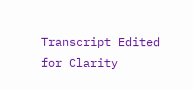Transcript Edited for Clarity